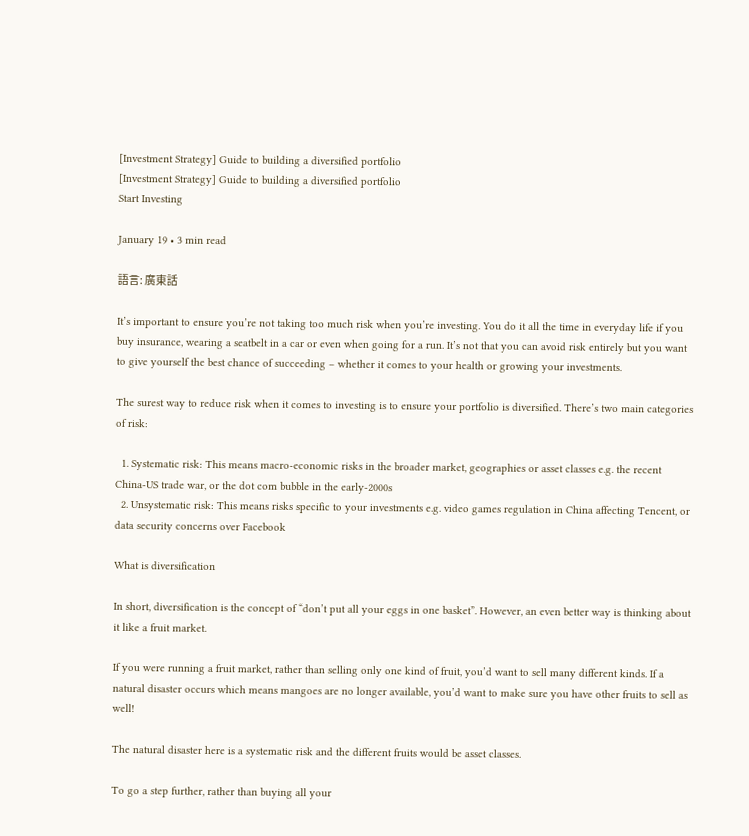[Investment Strategy] Guide to building a diversified portfolio
[Investment Strategy] Guide to building a diversified portfolio
Start Investing

January 19 • 3 min read

語言: 廣東話

It’s important to ensure you’re not taking too much risk when you’re investing. You do it all the time in everyday life if you buy insurance, wearing a seatbelt in a car or even when going for a run. It’s not that you can avoid risk entirely but you want to give yourself the best chance of succeeding – whether it comes to your health or growing your investments.

The surest way to reduce risk when it comes to investing is to ensure your portfolio is diversified. There’s two main categories of risk:

  1. Systematic risk: This means macro-economic risks in the broader market, geographies or asset classes e.g. the recent China-US trade war, or the dot com bubble in the early-2000s
  2. Unsystematic risk: This means risks specific to your investments e.g. video games regulation in China affecting Tencent, or data security concerns over Facebook

What is diversification

In short, diversification is the concept of “don’t put all your eggs in one basket”. However, an even better way is thinking about it like a fruit market.

If you were running a fruit market, rather than selling only one kind of fruit, you’d want to sell many different kinds. If a natural disaster occurs which means mangoes are no longer available, you’d want to make sure you have other fruits to sell as well!

The natural disaster here is a systematic risk and the different fruits would be asset classes.

To go a step further, rather than buying all your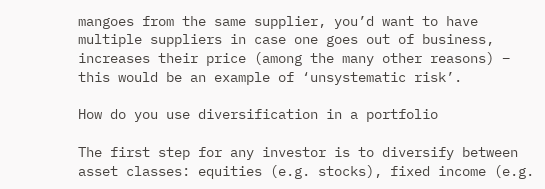mangoes from the same supplier, you’d want to have multiple suppliers in case one goes out of business, increases their price (among the many other reasons) – this would be an example of ‘unsystematic risk’.

How do you use diversification in a portfolio

The first step for any investor is to diversify between asset classes: equities (e.g. stocks), fixed income (e.g.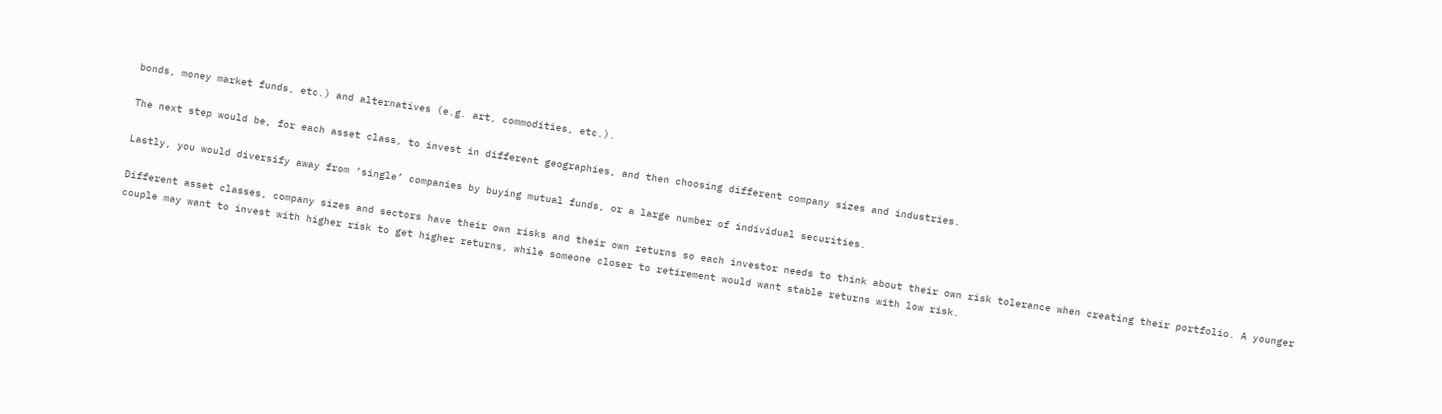bonds, money market funds, etc.) and alternatives (e.g. art, commodities, etc.).

The next step would be, for each asset class, to invest in different geographies, and then choosing different company sizes and industries.

Lastly, you would diversify away from ‘single’ companies by buying mutual funds, or a large number of individual securities.

Different asset classes, company sizes and sectors have their own risks and their own returns so each investor needs to think about their own risk tolerance when creating their portfolio. A younger couple may want to invest with higher risk to get higher returns, while someone closer to retirement would want stable returns with low risk.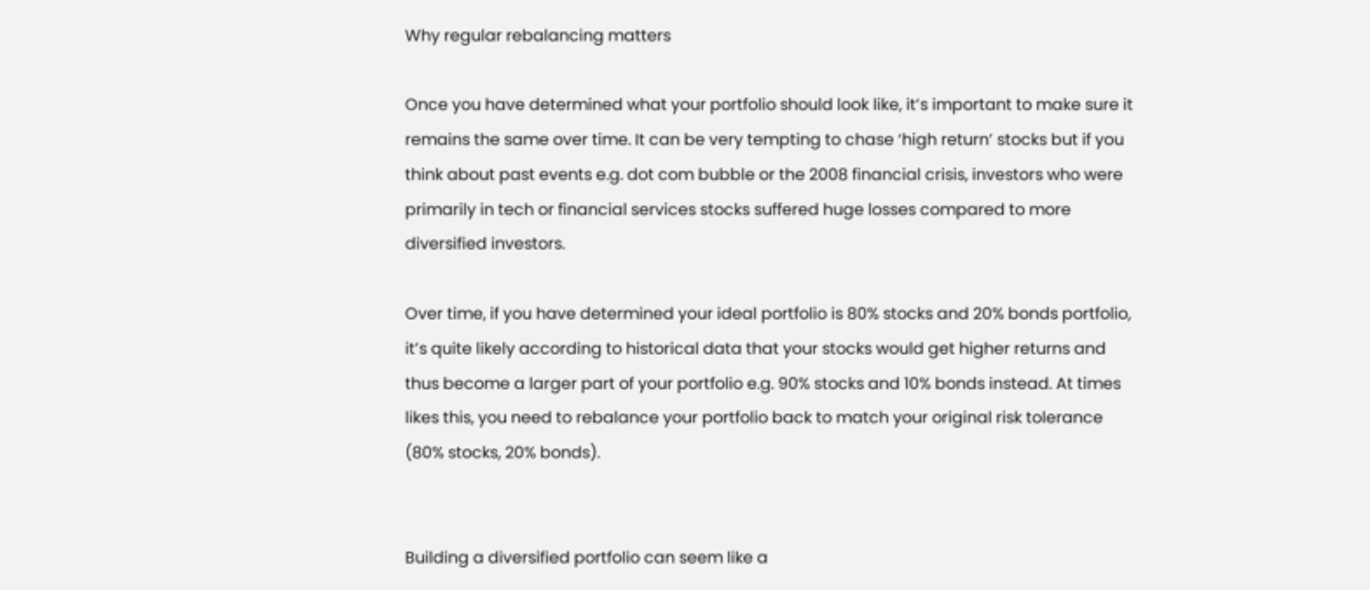Why regular rebalancing matters

Once you have determined what your portfolio should look like, it’s important to make sure it remains the same over time. It can be very tempting to chase ‘high return’ stocks but if you think about past events e.g. dot com bubble or the 2008 financial crisis, investors who were primarily in tech or financial services stocks suffered huge losses compared to more diversified investors.

Over time, if you have determined your ideal portfolio is 80% stocks and 20% bonds portfolio, it’s quite likely according to historical data that your stocks would get higher returns and thus become a larger part of your portfolio e.g. 90% stocks and 10% bonds instead. At times likes this, you need to rebalance your portfolio back to match your original risk tolerance (80% stocks, 20% bonds).


Building a diversified portfolio can seem like a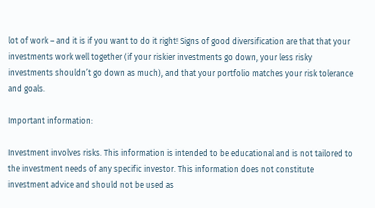lot of work – and it is if you want to do it right! Signs of good diversification are that that your investments work well together (if your riskier investments go down, your less risky investments shouldn’t go down as much), and that your portfolio matches your risk tolerance and goals.

Important information:

Investment involves risks. This information is intended to be educational and is not tailored to the investment needs of any specific investor. This information does not constitute investment advice and should not be used as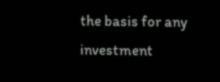the basis for any investment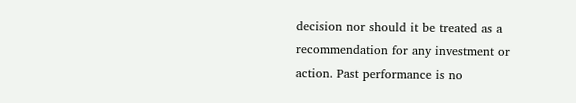decision nor should it be treated as a recommendation for any investment or action. Past performance is no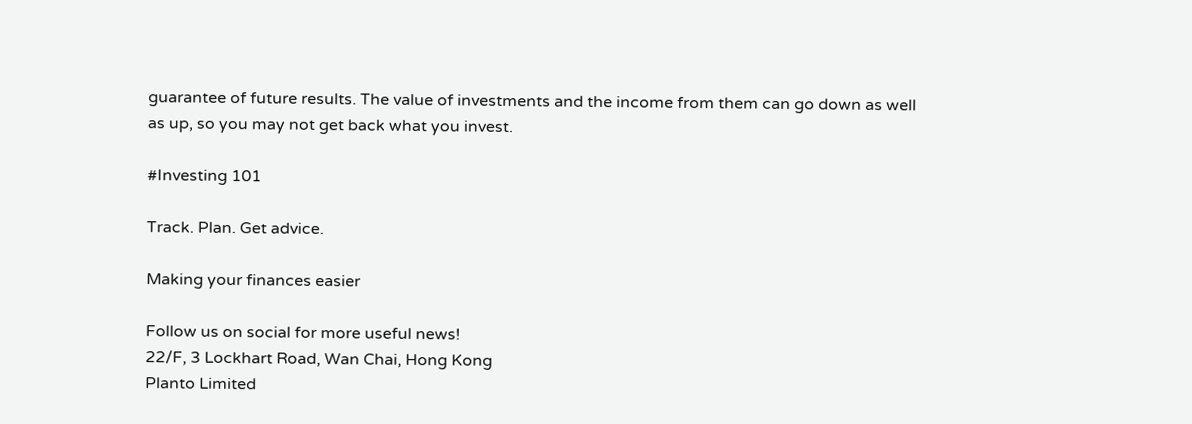guarantee of future results. The value of investments and the income from them can go down as well as up, so you may not get back what you invest.

#Investing 101

Track. Plan. Get advice.

Making your finances easier

Follow us on social for more useful news!
22/F, 3 Lockhart Road, Wan Chai, Hong Kong
Planto Limited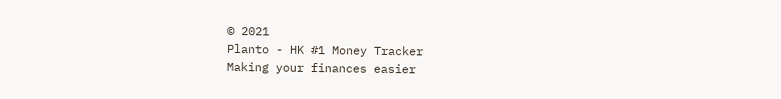© 2021
Planto - HK #1 Money Tracker
Making your finances easier